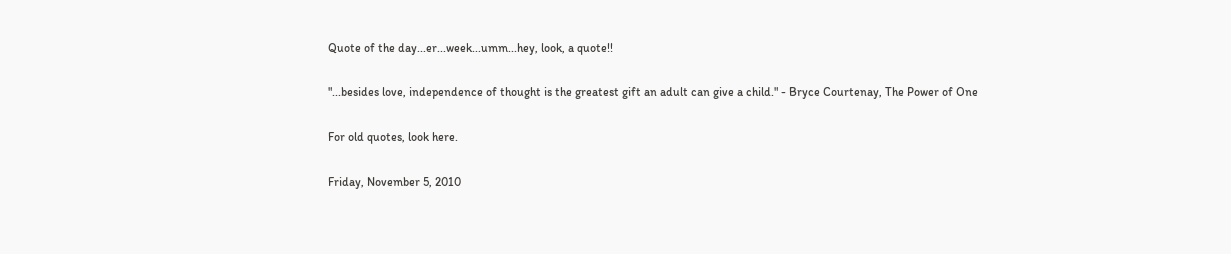Quote of the day...er...week...umm...hey, look, a quote!!

"...besides love, independence of thought is the greatest gift an adult can give a child." - Bryce Courtenay, The Power of One

For old quotes, look here.

Friday, November 5, 2010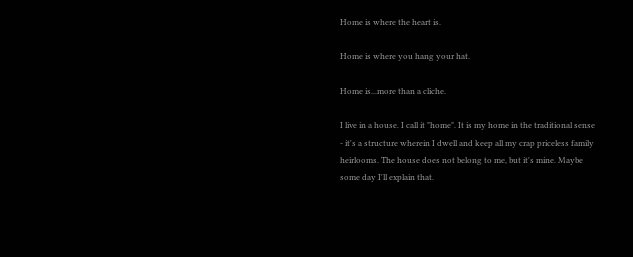Home is where the heart is.

Home is where you hang your hat.

Home is...more than a cliche.

I live in a house. I call it "home". It is my home in the traditional sense - it's a structure wherein I dwell and keep all my crap priceless family heirlooms. The house does not belong to me, but it's mine. Maybe some day I'll explain that.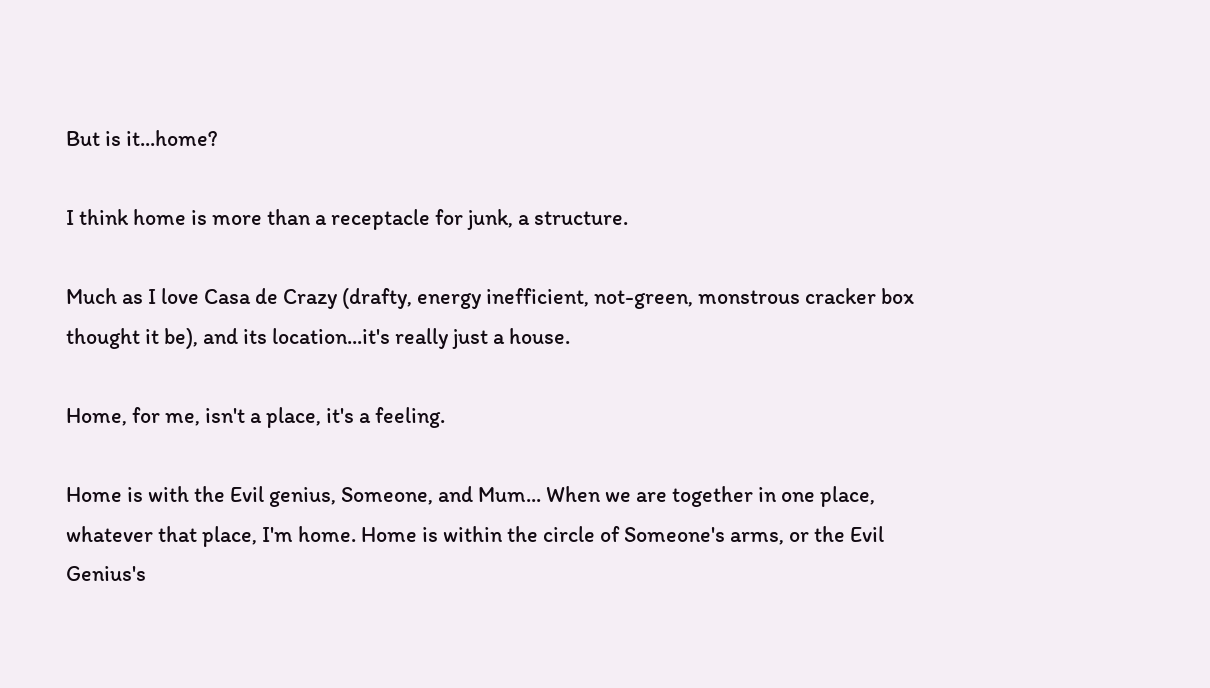But is it...home?

I think home is more than a receptacle for junk, a structure.

Much as I love Casa de Crazy (drafty, energy inefficient, not-green, monstrous cracker box thought it be), and its location...it's really just a house.

Home, for me, isn't a place, it's a feeling.

Home is with the Evil genius, Someone, and Mum... When we are together in one place, whatever that place, I'm home. Home is within the circle of Someone's arms, or the Evil Genius's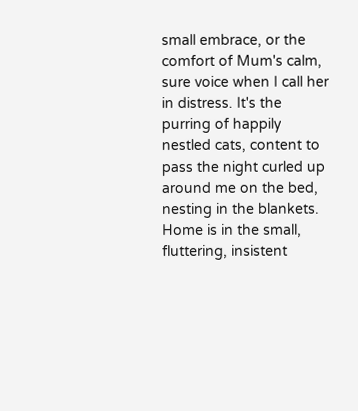small embrace, or the comfort of Mum's calm, sure voice when I call her in distress. It's the purring of happily nestled cats, content to pass the night curled up around me on the bed, nesting in the blankets. Home is in the small, fluttering, insistent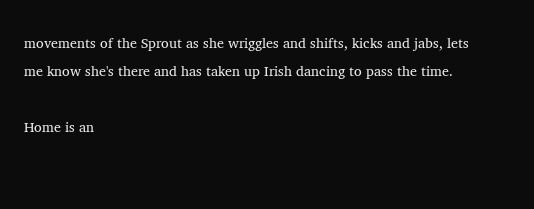movements of the Sprout as she wriggles and shifts, kicks and jabs, lets me know she's there and has taken up Irish dancing to pass the time.

Home is an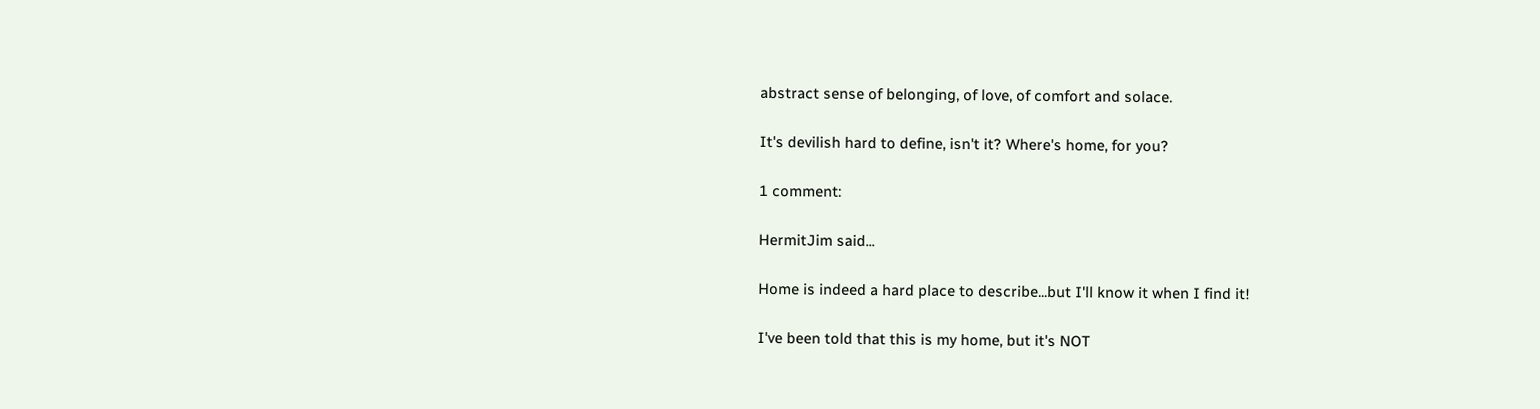abstract sense of belonging, of love, of comfort and solace.

It's devilish hard to define, isn't it? Where's home, for you?

1 comment:

HermitJim said...

Home is indeed a hard place to describe...but I'll know it when I find it!

I've been told that this is my home, but it's NOT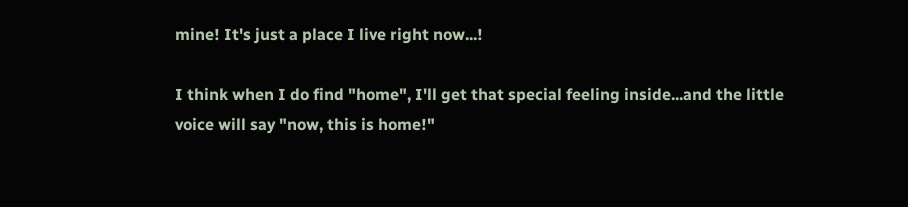mine! It's just a place I live right now...!

I think when I do find "home", I'll get that special feeling inside...and the little voice will say "now, this is home!"